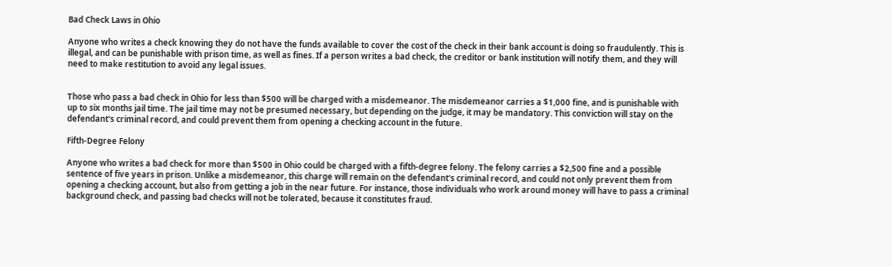Bad Check Laws in Ohio

Anyone who writes a check knowing they do not have the funds available to cover the cost of the check in their bank account is doing so fraudulently. This is illegal, and can be punishable with prison time, as well as fines. If a person writes a bad check, the creditor or bank institution will notify them, and they will need to make restitution to avoid any legal issues.


Those who pass a bad check in Ohio for less than $500 will be charged with a misdemeanor. The misdemeanor carries a $1,000 fine, and is punishable with up to six months jail time. The jail time may not be presumed necessary, but depending on the judge, it may be mandatory. This conviction will stay on the defendant's criminal record, and could prevent them from opening a checking account in the future.

Fifth-Degree Felony

Anyone who writes a bad check for more than $500 in Ohio could be charged with a fifth-degree felony. The felony carries a $2,500 fine and a possible sentence of five years in prison. Unlike a misdemeanor, this charge will remain on the defendant's criminal record, and could not only prevent them from opening a checking account, but also from getting a job in the near future. For instance, those individuals who work around money will have to pass a criminal background check, and passing bad checks will not be tolerated, because it constitutes fraud.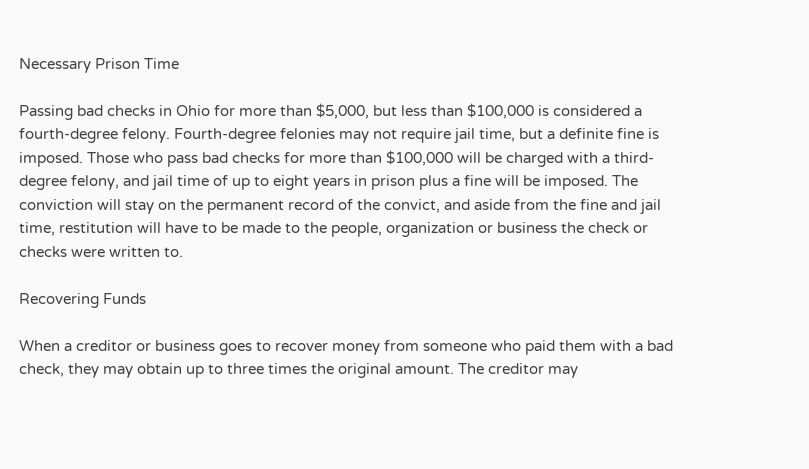Necessary Prison Time

Passing bad checks in Ohio for more than $5,000, but less than $100,000 is considered a fourth-degree felony. Fourth-degree felonies may not require jail time, but a definite fine is imposed. Those who pass bad checks for more than $100,000 will be charged with a third-degree felony, and jail time of up to eight years in prison plus a fine will be imposed. The conviction will stay on the permanent record of the convict, and aside from the fine and jail time, restitution will have to be made to the people, organization or business the check or checks were written to.

Recovering Funds

When a creditor or business goes to recover money from someone who paid them with a bad check, they may obtain up to three times the original amount. The creditor may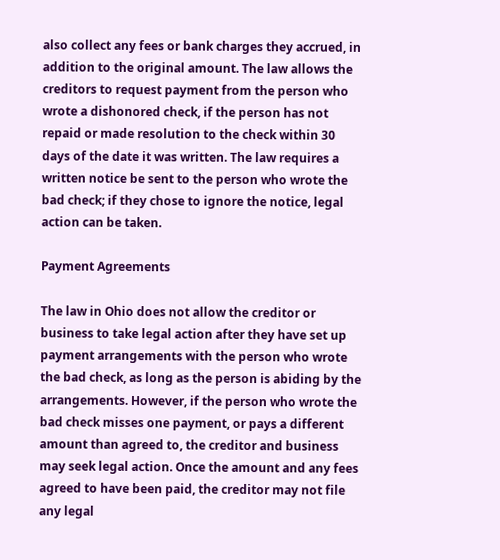also collect any fees or bank charges they accrued, in addition to the original amount. The law allows the creditors to request payment from the person who wrote a dishonored check, if the person has not repaid or made resolution to the check within 30 days of the date it was written. The law requires a written notice be sent to the person who wrote the bad check; if they chose to ignore the notice, legal action can be taken.

Payment Agreements

The law in Ohio does not allow the creditor or business to take legal action after they have set up payment arrangements with the person who wrote the bad check, as long as the person is abiding by the arrangements. However, if the person who wrote the bad check misses one payment, or pays a different amount than agreed to, the creditor and business may seek legal action. Once the amount and any fees agreed to have been paid, the creditor may not file any legal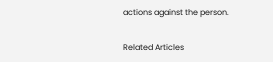actions against the person.

Related Articles